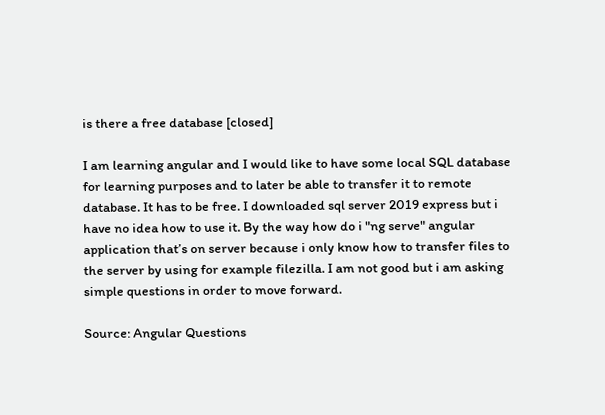is there a free database [closed]

I am learning angular and I would like to have some local SQL database for learning purposes and to later be able to transfer it to remote database. It has to be free. I downloaded sql server 2019 express but i have no idea how to use it. By the way how do i "ng serve" angular application that’s on server because i only know how to transfer files to the server by using for example filezilla. I am not good but i am asking simple questions in order to move forward.

Source: Angular Questions